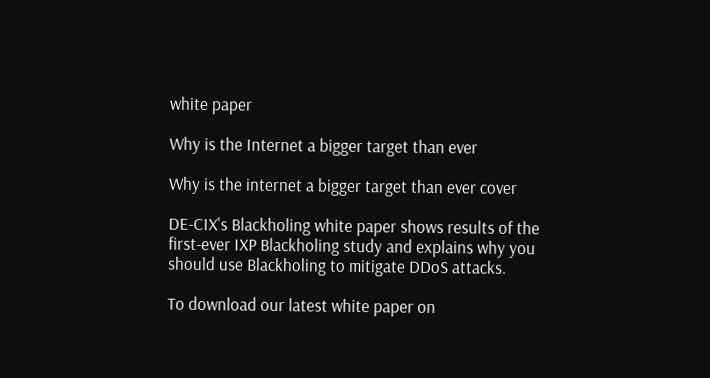white paper

Why is the Internet a bigger target than ever

Why is the internet a bigger target than ever cover

DE-CIX's Blackholing white paper shows results of the first-ever IXP Blackholing study and explains why you should use Blackholing to mitigate DDoS attacks.

To download our latest white paper on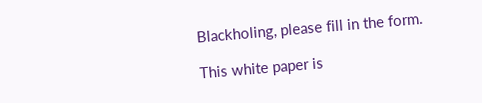Blackholing, please fill in the form.

This white paper is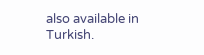also available in Turkish.